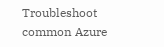Troubleshoot common Azure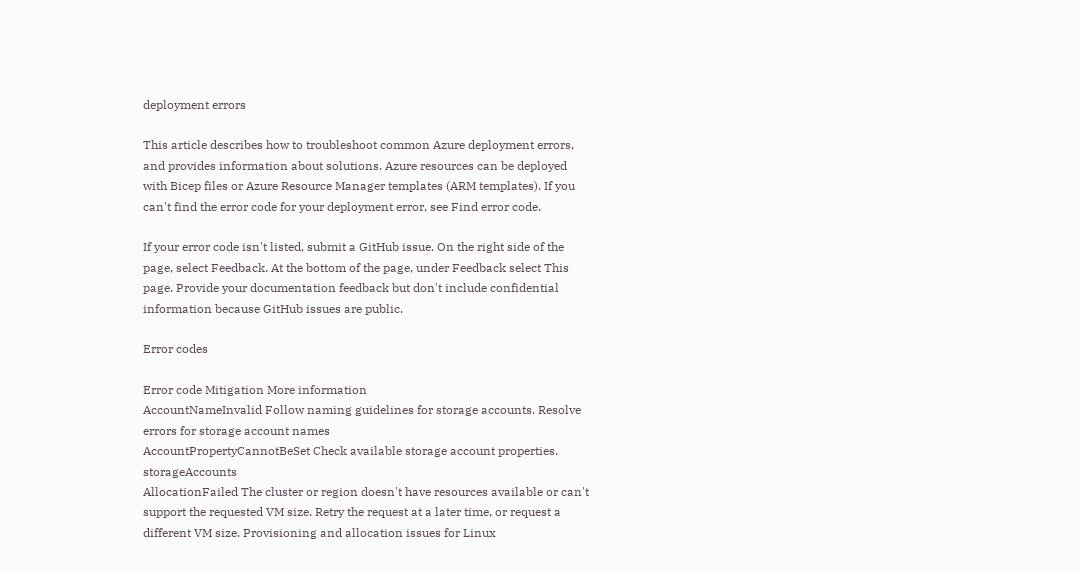deployment errors

This article describes how to troubleshoot common Azure deployment errors, and provides information about solutions. Azure resources can be deployed with Bicep files or Azure Resource Manager templates (ARM templates). If you can't find the error code for your deployment error, see Find error code.

If your error code isn't listed, submit a GitHub issue. On the right side of the page, select Feedback. At the bottom of the page, under Feedback select This page. Provide your documentation feedback but don't include confidential information because GitHub issues are public.

Error codes

Error code Mitigation More information
AccountNameInvalid Follow naming guidelines for storage accounts. Resolve errors for storage account names
AccountPropertyCannotBeSet Check available storage account properties. storageAccounts
AllocationFailed The cluster or region doesn't have resources available or can't support the requested VM size. Retry the request at a later time, or request a different VM size. Provisioning and allocation issues for Linux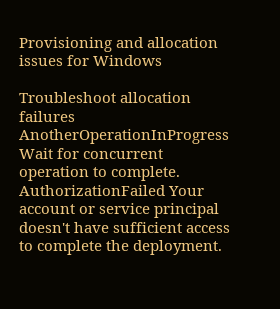Provisioning and allocation issues for Windows

Troubleshoot allocation failures
AnotherOperationInProgress Wait for concurrent operation to complete.
AuthorizationFailed Your account or service principal doesn't have sufficient access to complete the deployment.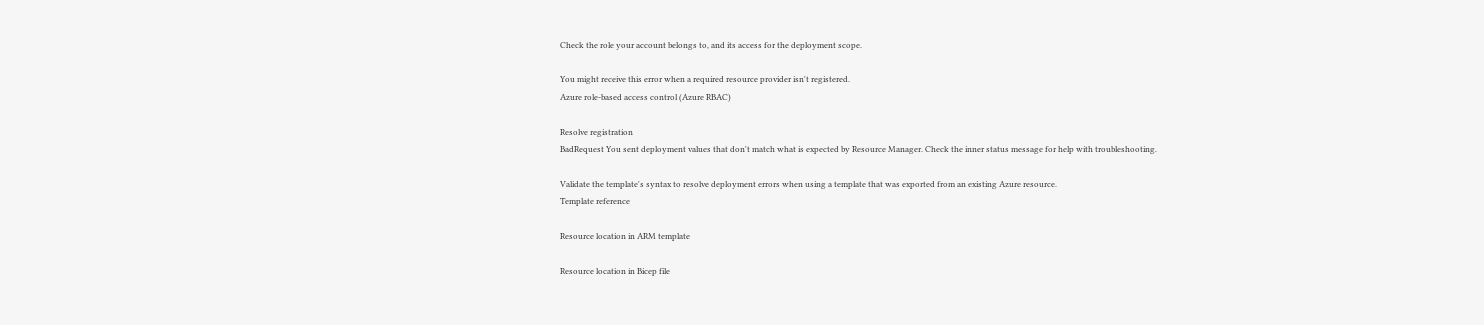Check the role your account belongs to, and its access for the deployment scope.

You might receive this error when a required resource provider isn't registered.
Azure role-based access control (Azure RBAC)

Resolve registration
BadRequest You sent deployment values that don't match what is expected by Resource Manager. Check the inner status message for help with troubleshooting.

Validate the template's syntax to resolve deployment errors when using a template that was exported from an existing Azure resource.
Template reference

Resource location in ARM template

Resource location in Bicep file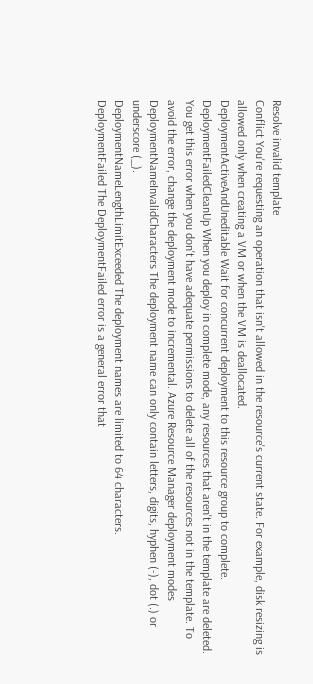Resolve invalid template
Conflict You're requesting an operation that isn't allowed in the resource's current state. For example, disk resizing is allowed only when creating a VM or when the VM is deallocated.
DeploymentActiveAndUneditable Wait for concurrent deployment to this resource group to complete.
DeploymentFailedCleanUp When you deploy in complete mode, any resources that aren't in the template are deleted. You get this error when you don't have adequate permissions to delete all of the resources not in the template. To avoid the error, change the deployment mode to incremental. Azure Resource Manager deployment modes
DeploymentNameInvalidCharacters The deployment name can only contain letters, digits, hyphen (-), dot (.) or underscore (_).
DeploymentNameLengthLimitExceeded The deployment names are limited to 64 characters.
DeploymentFailed The DeploymentFailed error is a general error that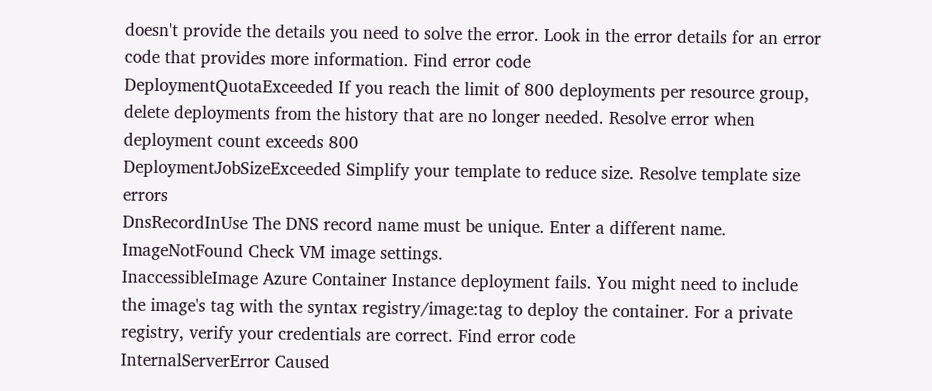doesn't provide the details you need to solve the error. Look in the error details for an error code that provides more information. Find error code
DeploymentQuotaExceeded If you reach the limit of 800 deployments per resource group, delete deployments from the history that are no longer needed. Resolve error when deployment count exceeds 800
DeploymentJobSizeExceeded Simplify your template to reduce size. Resolve template size errors
DnsRecordInUse The DNS record name must be unique. Enter a different name.
ImageNotFound Check VM image settings.
InaccessibleImage Azure Container Instance deployment fails. You might need to include the image's tag with the syntax registry/image:tag to deploy the container. For a private registry, verify your credentials are correct. Find error code
InternalServerError Caused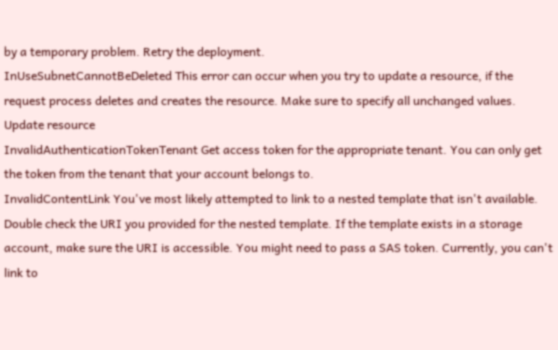by a temporary problem. Retry the deployment.
InUseSubnetCannotBeDeleted This error can occur when you try to update a resource, if the request process deletes and creates the resource. Make sure to specify all unchanged values. Update resource
InvalidAuthenticationTokenTenant Get access token for the appropriate tenant. You can only get the token from the tenant that your account belongs to.
InvalidContentLink You've most likely attempted to link to a nested template that isn't available. Double check the URI you provided for the nested template. If the template exists in a storage account, make sure the URI is accessible. You might need to pass a SAS token. Currently, you can't link to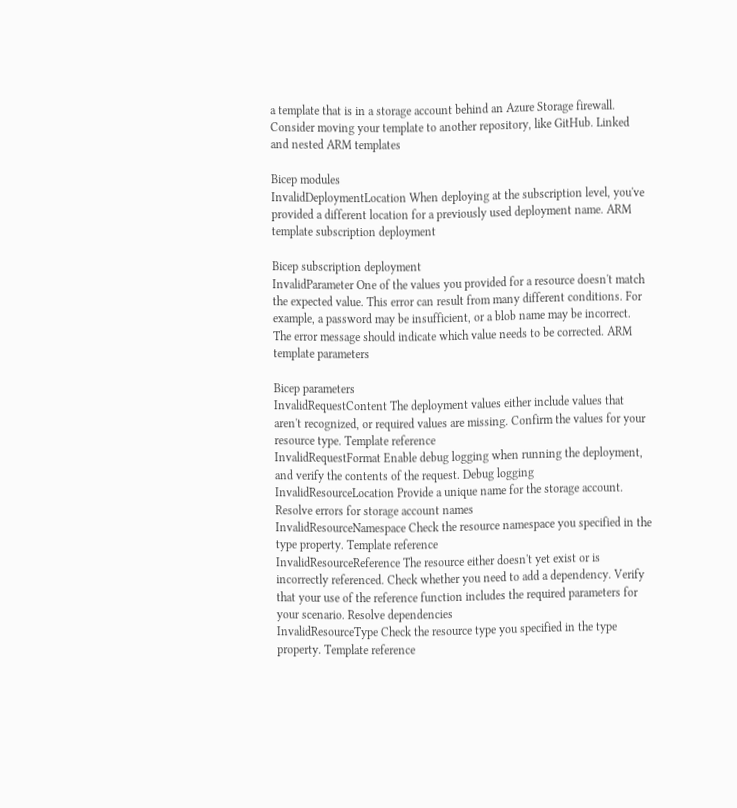a template that is in a storage account behind an Azure Storage firewall. Consider moving your template to another repository, like GitHub. Linked and nested ARM templates

Bicep modules
InvalidDeploymentLocation When deploying at the subscription level, you've provided a different location for a previously used deployment name. ARM template subscription deployment

Bicep subscription deployment
InvalidParameter One of the values you provided for a resource doesn't match the expected value. This error can result from many different conditions. For example, a password may be insufficient, or a blob name may be incorrect. The error message should indicate which value needs to be corrected. ARM template parameters

Bicep parameters
InvalidRequestContent The deployment values either include values that aren't recognized, or required values are missing. Confirm the values for your resource type. Template reference
InvalidRequestFormat Enable debug logging when running the deployment, and verify the contents of the request. Debug logging
InvalidResourceLocation Provide a unique name for the storage account. Resolve errors for storage account names
InvalidResourceNamespace Check the resource namespace you specified in the type property. Template reference
InvalidResourceReference The resource either doesn't yet exist or is incorrectly referenced. Check whether you need to add a dependency. Verify that your use of the reference function includes the required parameters for your scenario. Resolve dependencies
InvalidResourceType Check the resource type you specified in the type property. Template reference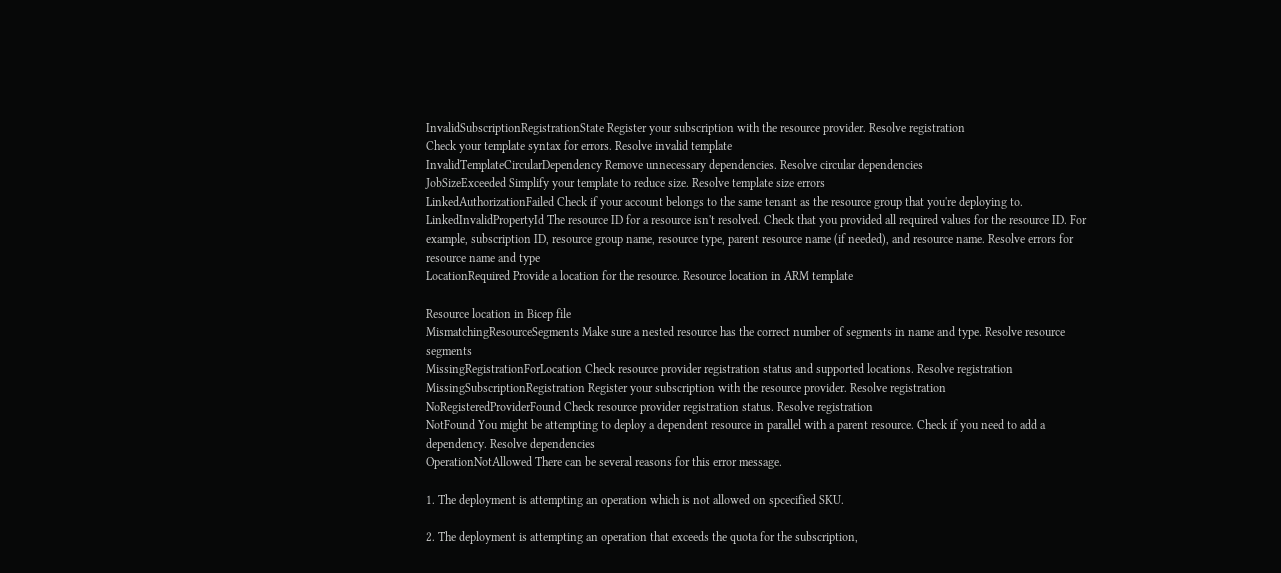InvalidSubscriptionRegistrationState Register your subscription with the resource provider. Resolve registration
Check your template syntax for errors. Resolve invalid template
InvalidTemplateCircularDependency Remove unnecessary dependencies. Resolve circular dependencies
JobSizeExceeded Simplify your template to reduce size. Resolve template size errors
LinkedAuthorizationFailed Check if your account belongs to the same tenant as the resource group that you're deploying to.
LinkedInvalidPropertyId The resource ID for a resource isn't resolved. Check that you provided all required values for the resource ID. For example, subscription ID, resource group name, resource type, parent resource name (if needed), and resource name. Resolve errors for resource name and type
LocationRequired Provide a location for the resource. Resource location in ARM template

Resource location in Bicep file
MismatchingResourceSegments Make sure a nested resource has the correct number of segments in name and type. Resolve resource segments
MissingRegistrationForLocation Check resource provider registration status and supported locations. Resolve registration
MissingSubscriptionRegistration Register your subscription with the resource provider. Resolve registration
NoRegisteredProviderFound Check resource provider registration status. Resolve registration
NotFound You might be attempting to deploy a dependent resource in parallel with a parent resource. Check if you need to add a dependency. Resolve dependencies
OperationNotAllowed There can be several reasons for this error message.

1. The deployment is attempting an operation which is not allowed on spcecified SKU.

2. The deployment is attempting an operation that exceeds the quota for the subscription,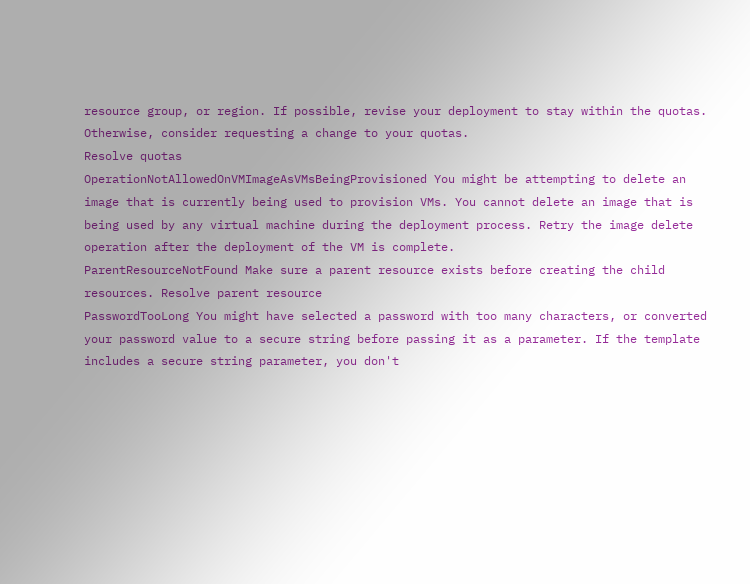resource group, or region. If possible, revise your deployment to stay within the quotas. Otherwise, consider requesting a change to your quotas.
Resolve quotas
OperationNotAllowedOnVMImageAsVMsBeingProvisioned You might be attempting to delete an image that is currently being used to provision VMs. You cannot delete an image that is being used by any virtual machine during the deployment process. Retry the image delete operation after the deployment of the VM is complete.
ParentResourceNotFound Make sure a parent resource exists before creating the child resources. Resolve parent resource
PasswordTooLong You might have selected a password with too many characters, or converted your password value to a secure string before passing it as a parameter. If the template includes a secure string parameter, you don't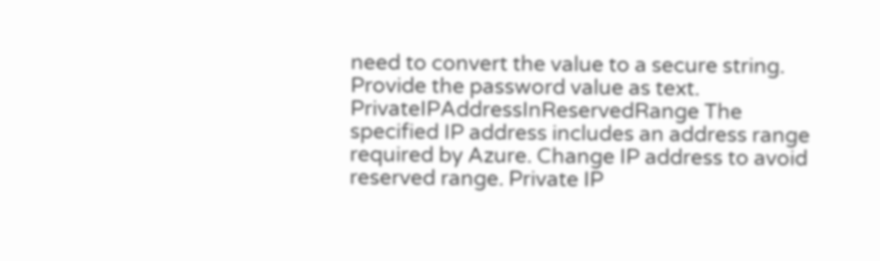need to convert the value to a secure string. Provide the password value as text.
PrivateIPAddressInReservedRange The specified IP address includes an address range required by Azure. Change IP address to avoid reserved range. Private IP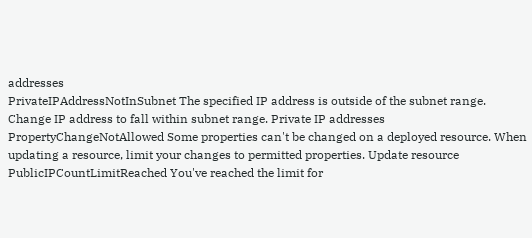addresses
PrivateIPAddressNotInSubnet The specified IP address is outside of the subnet range. Change IP address to fall within subnet range. Private IP addresses
PropertyChangeNotAllowed Some properties can't be changed on a deployed resource. When updating a resource, limit your changes to permitted properties. Update resource
PublicIPCountLimitReached You've reached the limit for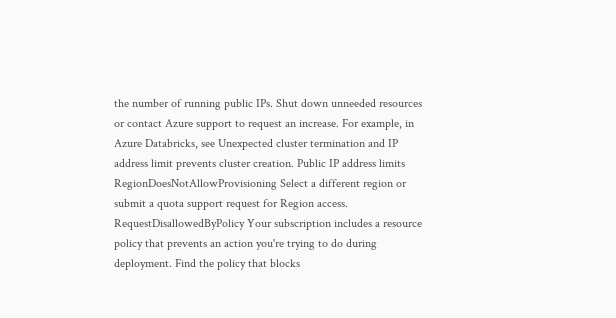the number of running public IPs. Shut down unneeded resources or contact Azure support to request an increase. For example, in Azure Databricks, see Unexpected cluster termination and IP address limit prevents cluster creation. Public IP address limits
RegionDoesNotAllowProvisioning Select a different region or submit a quota support request for Region access.
RequestDisallowedByPolicy Your subscription includes a resource policy that prevents an action you're trying to do during deployment. Find the policy that blocks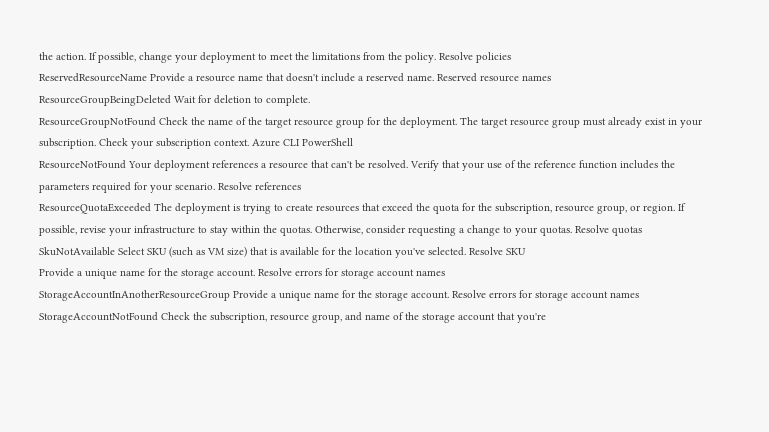the action. If possible, change your deployment to meet the limitations from the policy. Resolve policies
ReservedResourceName Provide a resource name that doesn't include a reserved name. Reserved resource names
ResourceGroupBeingDeleted Wait for deletion to complete.
ResourceGroupNotFound Check the name of the target resource group for the deployment. The target resource group must already exist in your subscription. Check your subscription context. Azure CLI PowerShell
ResourceNotFound Your deployment references a resource that can't be resolved. Verify that your use of the reference function includes the parameters required for your scenario. Resolve references
ResourceQuotaExceeded The deployment is trying to create resources that exceed the quota for the subscription, resource group, or region. If possible, revise your infrastructure to stay within the quotas. Otherwise, consider requesting a change to your quotas. Resolve quotas
SkuNotAvailable Select SKU (such as VM size) that is available for the location you've selected. Resolve SKU
Provide a unique name for the storage account. Resolve errors for storage account names
StorageAccountInAnotherResourceGroup Provide a unique name for the storage account. Resolve errors for storage account names
StorageAccountNotFound Check the subscription, resource group, and name of the storage account that you're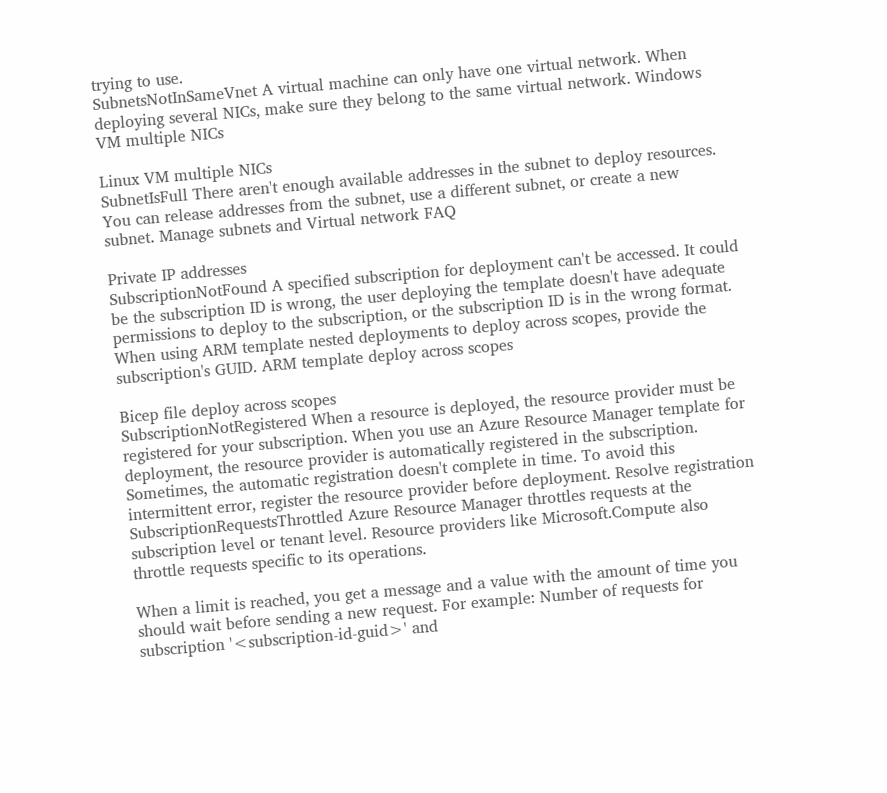trying to use.
SubnetsNotInSameVnet A virtual machine can only have one virtual network. When deploying several NICs, make sure they belong to the same virtual network. Windows VM multiple NICs

Linux VM multiple NICs
SubnetIsFull There aren't enough available addresses in the subnet to deploy resources. You can release addresses from the subnet, use a different subnet, or create a new subnet. Manage subnets and Virtual network FAQ

Private IP addresses
SubscriptionNotFound A specified subscription for deployment can't be accessed. It could be the subscription ID is wrong, the user deploying the template doesn't have adequate permissions to deploy to the subscription, or the subscription ID is in the wrong format. When using ARM template nested deployments to deploy across scopes, provide the subscription's GUID. ARM template deploy across scopes

Bicep file deploy across scopes
SubscriptionNotRegistered When a resource is deployed, the resource provider must be registered for your subscription. When you use an Azure Resource Manager template for deployment, the resource provider is automatically registered in the subscription. Sometimes, the automatic registration doesn't complete in time. To avoid this intermittent error, register the resource provider before deployment. Resolve registration
SubscriptionRequestsThrottled Azure Resource Manager throttles requests at the subscription level or tenant level. Resource providers like Microsoft.Compute also throttle requests specific to its operations.

When a limit is reached, you get a message and a value with the amount of time you should wait before sending a new request. For example: Number of requests for subscription '<subscription-id-guid>' and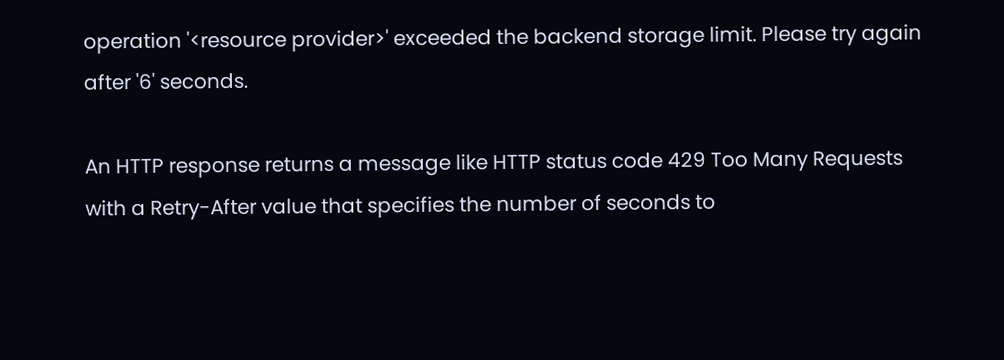operation '<resource provider>' exceeded the backend storage limit. Please try again after '6' seconds.

An HTTP response returns a message like HTTP status code 429 Too Many Requests with a Retry-After value that specifies the number of seconds to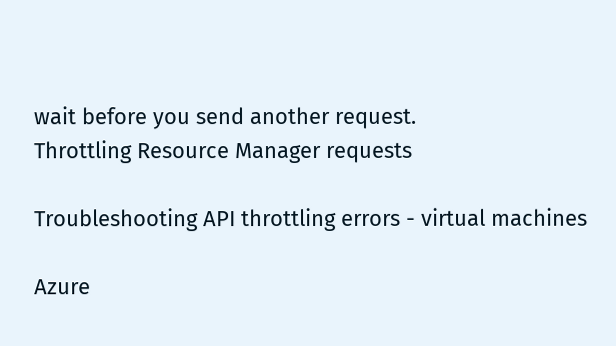wait before you send another request.
Throttling Resource Manager requests

Troubleshooting API throttling errors - virtual machines

Azure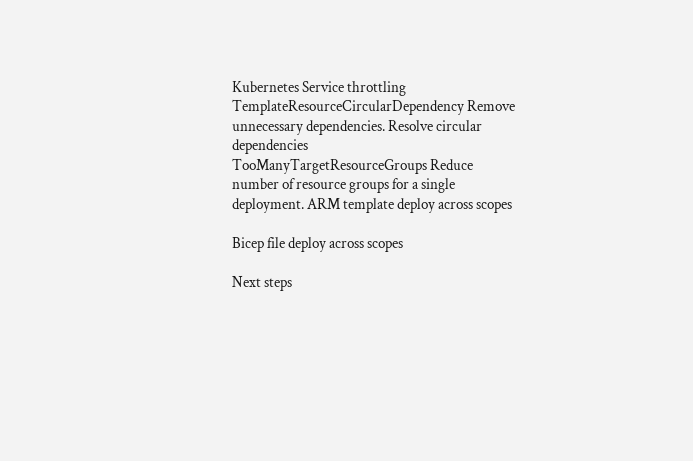Kubernetes Service throttling
TemplateResourceCircularDependency Remove unnecessary dependencies. Resolve circular dependencies
TooManyTargetResourceGroups Reduce number of resource groups for a single deployment. ARM template deploy across scopes

Bicep file deploy across scopes

Next steps